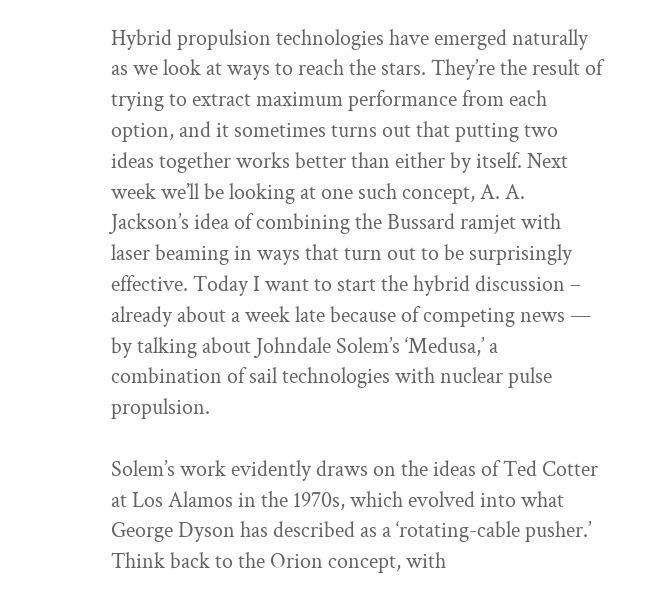Hybrid propulsion technologies have emerged naturally as we look at ways to reach the stars. They’re the result of trying to extract maximum performance from each option, and it sometimes turns out that putting two ideas together works better than either by itself. Next week we’ll be looking at one such concept, A. A. Jackson’s idea of combining the Bussard ramjet with laser beaming in ways that turn out to be surprisingly effective. Today I want to start the hybrid discussion – already about a week late because of competing news — by talking about Johndale Solem’s ‘Medusa,’ a combination of sail technologies with nuclear pulse propulsion.

Solem’s work evidently draws on the ideas of Ted Cotter at Los Alamos in the 1970s, which evolved into what George Dyson has described as a ‘rotating-cable pusher.’ Think back to the Orion concept, with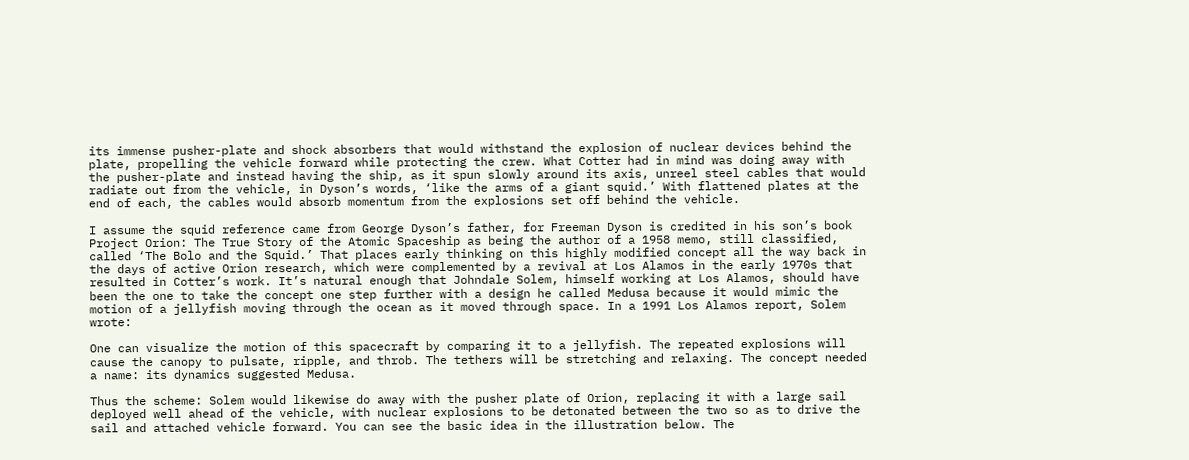its immense pusher-plate and shock absorbers that would withstand the explosion of nuclear devices behind the plate, propelling the vehicle forward while protecting the crew. What Cotter had in mind was doing away with the pusher-plate and instead having the ship, as it spun slowly around its axis, unreel steel cables that would radiate out from the vehicle, in Dyson’s words, ‘like the arms of a giant squid.’ With flattened plates at the end of each, the cables would absorb momentum from the explosions set off behind the vehicle.

I assume the squid reference came from George Dyson’s father, for Freeman Dyson is credited in his son’s book Project Orion: The True Story of the Atomic Spaceship as being the author of a 1958 memo, still classified, called ‘The Bolo and the Squid.’ That places early thinking on this highly modified concept all the way back in the days of active Orion research, which were complemented by a revival at Los Alamos in the early 1970s that resulted in Cotter’s work. It’s natural enough that Johndale Solem, himself working at Los Alamos, should have been the one to take the concept one step further with a design he called Medusa because it would mimic the motion of a jellyfish moving through the ocean as it moved through space. In a 1991 Los Alamos report, Solem wrote:

One can visualize the motion of this spacecraft by comparing it to a jellyfish. The repeated explosions will cause the canopy to pulsate, ripple, and throb. The tethers will be stretching and relaxing. The concept needed a name: its dynamics suggested Medusa.

Thus the scheme: Solem would likewise do away with the pusher plate of Orion, replacing it with a large sail deployed well ahead of the vehicle, with nuclear explosions to be detonated between the two so as to drive the sail and attached vehicle forward. You can see the basic idea in the illustration below. The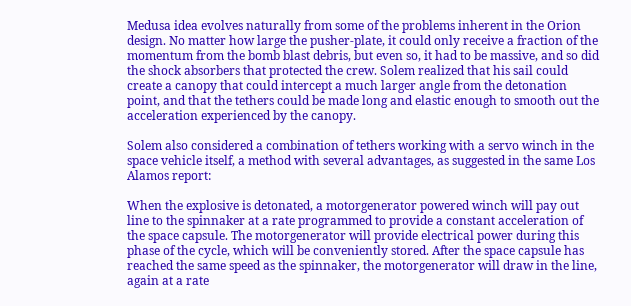Medusa idea evolves naturally from some of the problems inherent in the Orion design. No matter how large the pusher-plate, it could only receive a fraction of the momentum from the bomb blast debris, but even so, it had to be massive, and so did the shock absorbers that protected the crew. Solem realized that his sail could create a canopy that could intercept a much larger angle from the detonation point, and that the tethers could be made long and elastic enough to smooth out the acceleration experienced by the canopy.

Solem also considered a combination of tethers working with a servo winch in the space vehicle itself, a method with several advantages, as suggested in the same Los Alamos report:

When the explosive is detonated, a motorgenerator powered winch will pay out line to the spinnaker at a rate programmed to provide a constant acceleration of the space capsule. The motorgenerator will provide electrical power during this phase of the cycle, which will be conveniently stored. After the space capsule has reached the same speed as the spinnaker, the motorgenerator will draw in the line, again at a rate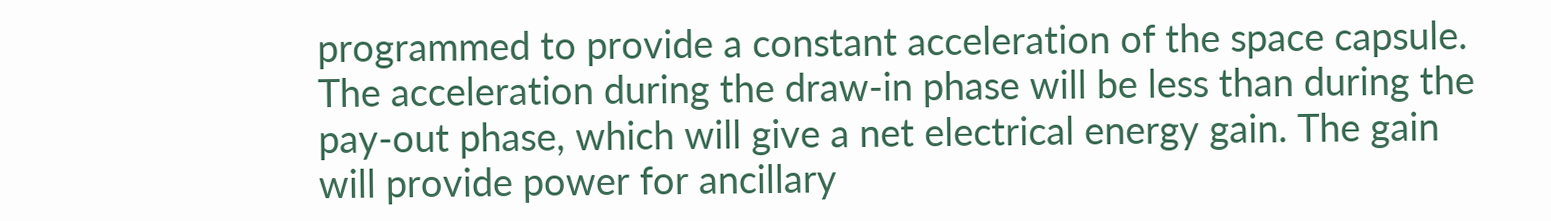programmed to provide a constant acceleration of the space capsule. The acceleration during the draw-in phase will be less than during the pay-out phase, which will give a net electrical energy gain. The gain will provide power for ancillary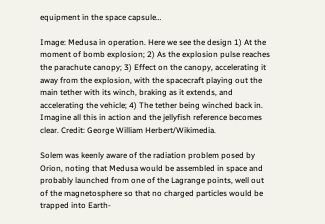equipment in the space capsule…

Image: Medusa in operation. Here we see the design 1) At the moment of bomb explosion; 2) As the explosion pulse reaches the parachute canopy; 3) Effect on the canopy, accelerating it away from the explosion, with the spacecraft playing out the main tether with its winch, braking as it extends, and accelerating the vehicle; 4) The tether being winched back in. Imagine all this in action and the jellyfish reference becomes clear. Credit: George William Herbert/Wikimedia.

Solem was keenly aware of the radiation problem posed by Orion, noting that Medusa would be assembled in space and probably launched from one of the Lagrange points, well out of the magnetosphere so that no charged particles would be trapped into Earth-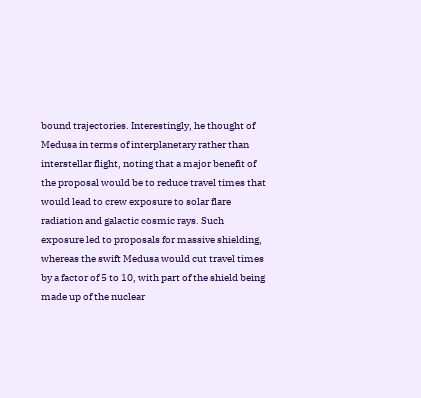bound trajectories. Interestingly, he thought of Medusa in terms of interplanetary rather than interstellar flight, noting that a major benefit of the proposal would be to reduce travel times that would lead to crew exposure to solar flare radiation and galactic cosmic rays. Such exposure led to proposals for massive shielding, whereas the swift Medusa would cut travel times by a factor of 5 to 10, with part of the shield being made up of the nuclear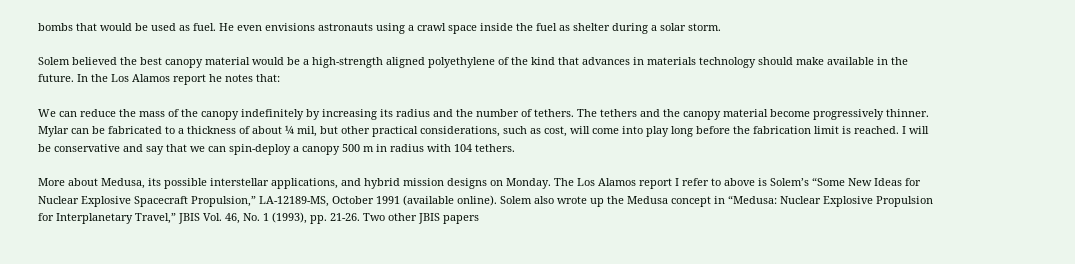bombs that would be used as fuel. He even envisions astronauts using a crawl space inside the fuel as shelter during a solar storm.

Solem believed the best canopy material would be a high-strength aligned polyethylene of the kind that advances in materials technology should make available in the future. In the Los Alamos report he notes that:

We can reduce the mass of the canopy indefinitely by increasing its radius and the number of tethers. The tethers and the canopy material become progressively thinner. Mylar can be fabricated to a thickness of about ¼ mil, but other practical considerations, such as cost, will come into play long before the fabrication limit is reached. I will be conservative and say that we can spin-deploy a canopy 500 m in radius with 104 tethers.

More about Medusa, its possible interstellar applications, and hybrid mission designs on Monday. The Los Alamos report I refer to above is Solem’s “Some New Ideas for Nuclear Explosive Spacecraft Propulsion,” LA-12189-MS, October 1991 (available online). Solem also wrote up the Medusa concept in “Medusa: Nuclear Explosive Propulsion for Interplanetary Travel,” JBIS Vol. 46, No. 1 (1993), pp. 21-26. Two other JBIS papers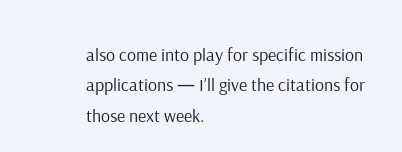also come into play for specific mission applications — I’ll give the citations for those next week.